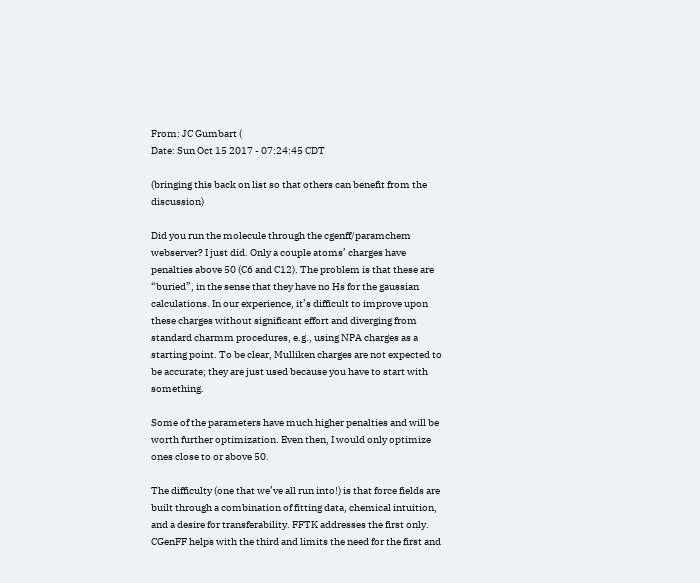From: JC Gumbart (
Date: Sun Oct 15 2017 - 07:24:45 CDT

(bringing this back on list so that others can benefit from the discussion)

Did you run the molecule through the cgenff/paramchem webserver? I just did. Only a couple atoms’ charges have penalties above 50 (C6 and C12). The problem is that these are “buried”, in the sense that they have no Hs for the gaussian calculations. In our experience, it’s difficult to improve upon these charges without significant effort and diverging from standard charmm procedures, e.g., using NPA charges as a starting point. To be clear, Mulliken charges are not expected to be accurate; they are just used because you have to start with something.

Some of the parameters have much higher penalties and will be worth further optimization. Even then, I would only optimize ones close to or above 50.

The difficulty (one that we’ve all run into!) is that force fields are built through a combination of fitting data, chemical intuition, and a desire for transferability. FFTK addresses the first only. CGenFF helps with the third and limits the need for the first and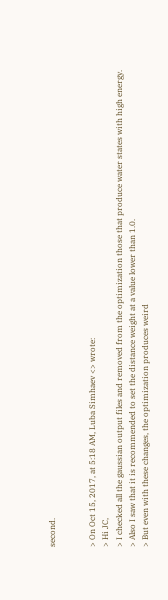second.


> On Oct 15, 2017, at 5:18 AM, Luba Simhaev <> wrote:
> Hi JC,
> I checked all the gaussian output files and removed from the optimization those that produce water states with high energy.
> Also I saw that it is recommended to set the distance weight at a value lower than 1.0.
> But even with these changes, the optimization produces weird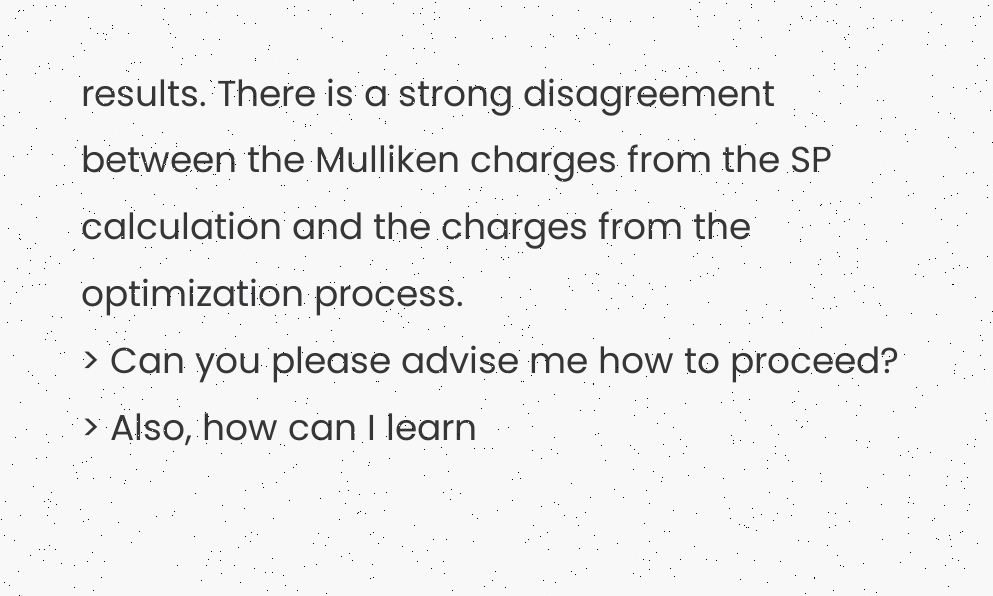results. There is a strong disagreement between the Mulliken charges from the SP calculation and the charges from the optimization process.
> Can you please advise me how to proceed?
> Also, how can I learn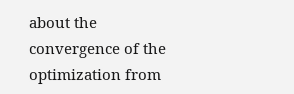about the convergence of the optimization from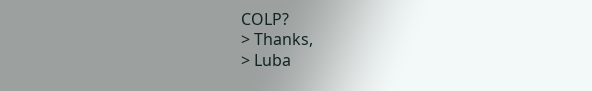COLP?
> Thanks,
> Luba